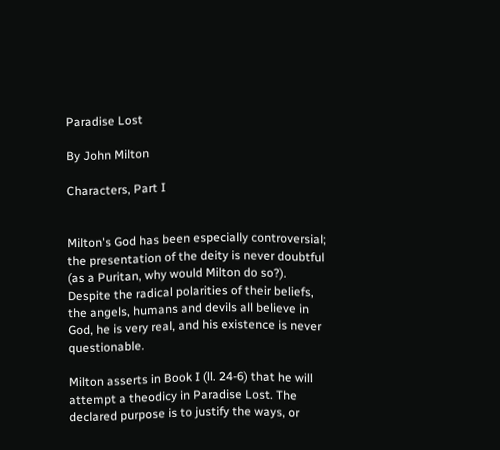Paradise Lost

By John Milton

Characters, Part I


Milton's God has been especially controversial; the presentation of the deity is never doubtful (as a Puritan, why would Milton do so?). Despite the radical polarities of their beliefs, the angels, humans and devils all believe in God, he is very real, and his existence is never questionable.

Milton asserts in Book I (ll. 24-6) that he will attempt a theodicy in Paradise Lost. The declared purpose is to justify the ways, or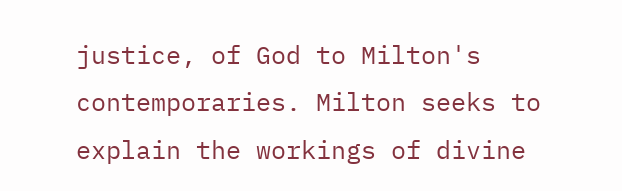justice, of God to Milton's contemporaries. Milton seeks to explain the workings of divine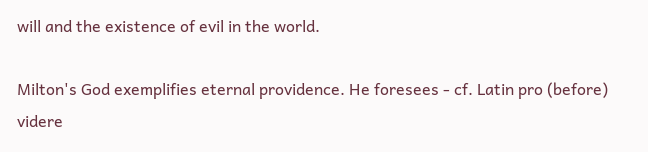will and the existence of evil in the world.

Milton's God exemplifies eternal providence. He foresees - cf. Latin pro (before) videre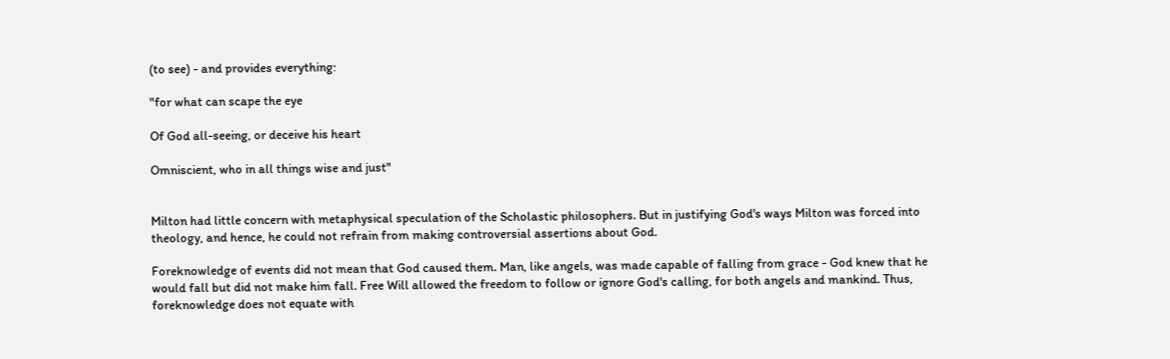(to see) - and provides everything:

"for what can scape the eye

Of God all-seeing, or deceive his heart

Omniscient, who in all things wise and just"


Milton had little concern with metaphysical speculation of the Scholastic philosophers. But in justifying God's ways Milton was forced into theology, and hence, he could not refrain from making controversial assertions about God.

Foreknowledge of events did not mean that God caused them. Man, like angels, was made capable of falling from grace - God knew that he would fall but did not make him fall. Free Will allowed the freedom to follow or ignore God's calling, for both angels and mankind. Thus, foreknowledge does not equate with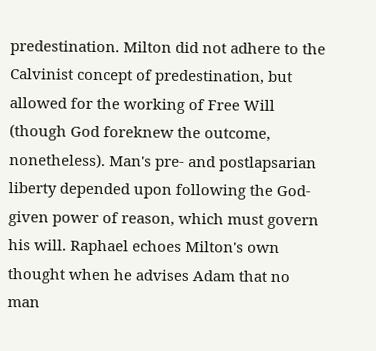predestination. Milton did not adhere to the Calvinist concept of predestination, but allowed for the working of Free Will (though God foreknew the outcome, nonetheless). Man's pre- and postlapsarian liberty depended upon following the God-given power of reason, which must govern his will. Raphael echoes Milton's own thought when he advises Adam that no man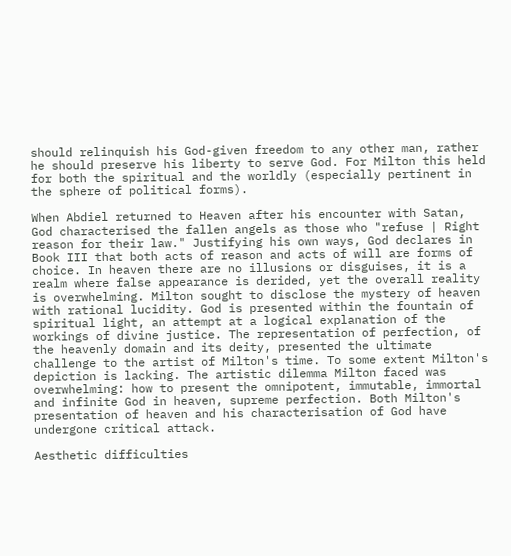should relinquish his God-given freedom to any other man, rather he should preserve his liberty to serve God. For Milton this held for both the spiritual and the worldly (especially pertinent in the sphere of political forms).

When Abdiel returned to Heaven after his encounter with Satan, God characterised the fallen angels as those who "refuse | Right reason for their law." Justifying his own ways, God declares in Book III that both acts of reason and acts of will are forms of choice. In heaven there are no illusions or disguises, it is a realm where false appearance is derided, yet the overall reality is overwhelming. Milton sought to disclose the mystery of heaven with rational lucidity. God is presented within the fountain of spiritual light, an attempt at a logical explanation of the workings of divine justice. The representation of perfection, of the heavenly domain and its deity, presented the ultimate challenge to the artist of Milton's time. To some extent Milton's depiction is lacking. The artistic dilemma Milton faced was overwhelming: how to present the omnipotent, immutable, immortal and infinite God in heaven, supreme perfection. Both Milton's presentation of heaven and his characterisation of God have undergone critical attack.

Aesthetic difficulties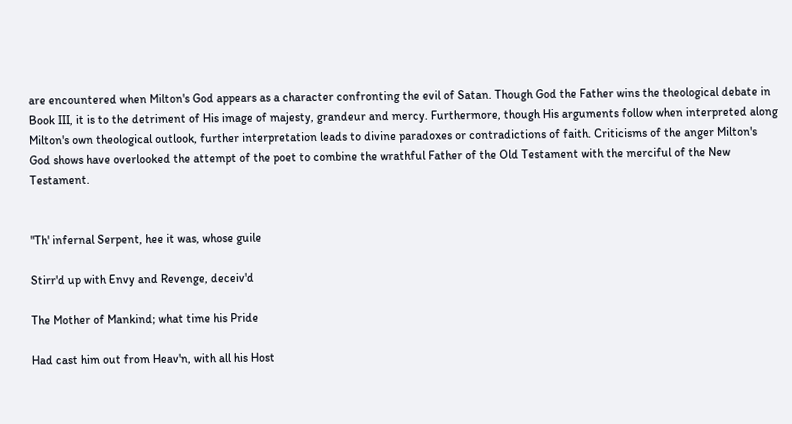are encountered when Milton's God appears as a character confronting the evil of Satan. Though God the Father wins the theological debate in Book III, it is to the detriment of His image of majesty, grandeur and mercy. Furthermore, though His arguments follow when interpreted along Milton's own theological outlook, further interpretation leads to divine paradoxes or contradictions of faith. Criticisms of the anger Milton's God shows have overlooked the attempt of the poet to combine the wrathful Father of the Old Testament with the merciful of the New Testament.


"Th' infernal Serpent, hee it was, whose guile

Stirr'd up with Envy and Revenge, deceiv'd

The Mother of Mankind; what time his Pride

Had cast him out from Heav'n, with all his Host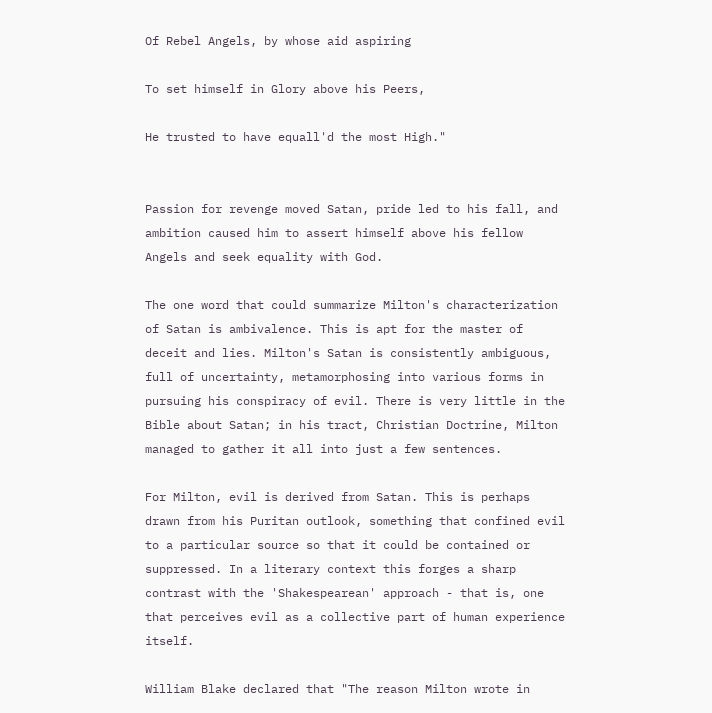Of Rebel Angels, by whose aid aspiring

To set himself in Glory above his Peers,

He trusted to have equall'd the most High."


Passion for revenge moved Satan, pride led to his fall, and ambition caused him to assert himself above his fellow Angels and seek equality with God.

The one word that could summarize Milton's characterization of Satan is ambivalence. This is apt for the master of deceit and lies. Milton's Satan is consistently ambiguous, full of uncertainty, metamorphosing into various forms in pursuing his conspiracy of evil. There is very little in the Bible about Satan; in his tract, Christian Doctrine, Milton managed to gather it all into just a few sentences.

For Milton, evil is derived from Satan. This is perhaps drawn from his Puritan outlook, something that confined evil to a particular source so that it could be contained or suppressed. In a literary context this forges a sharp contrast with the 'Shakespearean' approach - that is, one that perceives evil as a collective part of human experience itself.

William Blake declared that "The reason Milton wrote in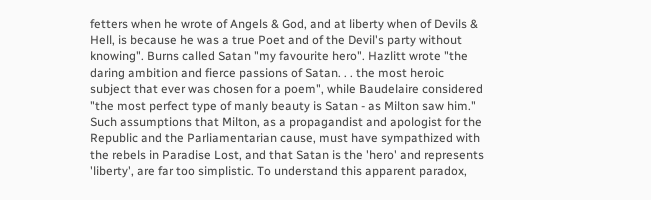fetters when he wrote of Angels & God, and at liberty when of Devils & Hell, is because he was a true Poet and of the Devil's party without knowing". Burns called Satan "my favourite hero". Hazlitt wrote "the daring ambition and fierce passions of Satan. . . the most heroic subject that ever was chosen for a poem", while Baudelaire considered "the most perfect type of manly beauty is Satan - as Milton saw him." Such assumptions that Milton, as a propagandist and apologist for the Republic and the Parliamentarian cause, must have sympathized with the rebels in Paradise Lost, and that Satan is the 'hero' and represents 'liberty', are far too simplistic. To understand this apparent paradox,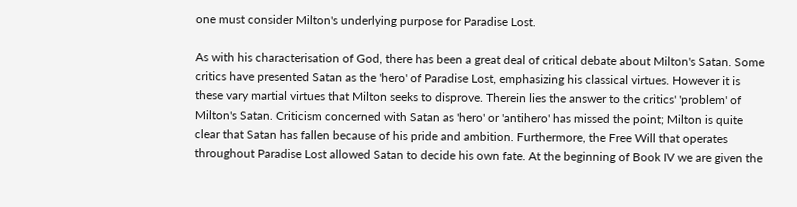one must consider Milton's underlying purpose for Paradise Lost.

As with his characterisation of God, there has been a great deal of critical debate about Milton's Satan. Some critics have presented Satan as the 'hero' of Paradise Lost, emphasizing his classical virtues. However it is these vary martial virtues that Milton seeks to disprove. Therein lies the answer to the critics' 'problem' of Milton's Satan. Criticism concerned with Satan as 'hero' or 'antihero' has missed the point; Milton is quite clear that Satan has fallen because of his pride and ambition. Furthermore, the Free Will that operates throughout Paradise Lost allowed Satan to decide his own fate. At the beginning of Book IV we are given the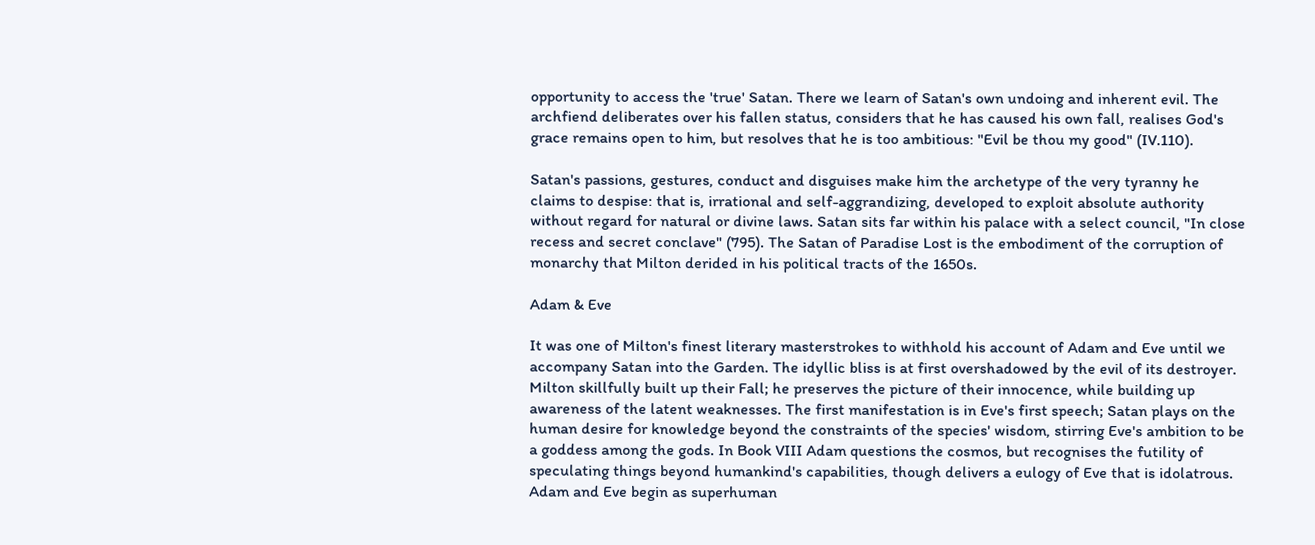opportunity to access the 'true' Satan. There we learn of Satan's own undoing and inherent evil. The archfiend deliberates over his fallen status, considers that he has caused his own fall, realises God's grace remains open to him, but resolves that he is too ambitious: "Evil be thou my good" (IV.110).

Satan's passions, gestures, conduct and disguises make him the archetype of the very tyranny he claims to despise: that is, irrational and self-aggrandizing, developed to exploit absolute authority without regard for natural or divine laws. Satan sits far within his palace with a select council, "In close recess and secret conclave" (795). The Satan of Paradise Lost is the embodiment of the corruption of monarchy that Milton derided in his political tracts of the 1650s.

Adam & Eve

It was one of Milton's finest literary masterstrokes to withhold his account of Adam and Eve until we accompany Satan into the Garden. The idyllic bliss is at first overshadowed by the evil of its destroyer. Milton skillfully built up their Fall; he preserves the picture of their innocence, while building up awareness of the latent weaknesses. The first manifestation is in Eve's first speech; Satan plays on the human desire for knowledge beyond the constraints of the species' wisdom, stirring Eve's ambition to be a goddess among the gods. In Book VIII Adam questions the cosmos, but recognises the futility of speculating things beyond humankind's capabilities, though delivers a eulogy of Eve that is idolatrous. Adam and Eve begin as superhuman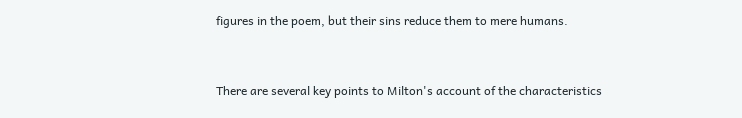figures in the poem, but their sins reduce them to mere humans.


There are several key points to Milton's account of the characteristics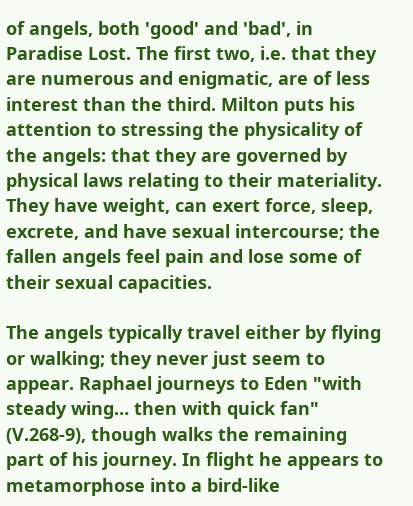of angels, both 'good' and 'bad', in Paradise Lost. The first two, i.e. that they are numerous and enigmatic, are of less interest than the third. Milton puts his attention to stressing the physicality of the angels: that they are governed by physical laws relating to their materiality. They have weight, can exert force, sleep, excrete, and have sexual intercourse; the fallen angels feel pain and lose some of their sexual capacities.

The angels typically travel either by flying or walking; they never just seem to appear. Raphael journeys to Eden "with steady wing… then with quick fan" (V.268-9), though walks the remaining part of his journey. In flight he appears to metamorphose into a bird-like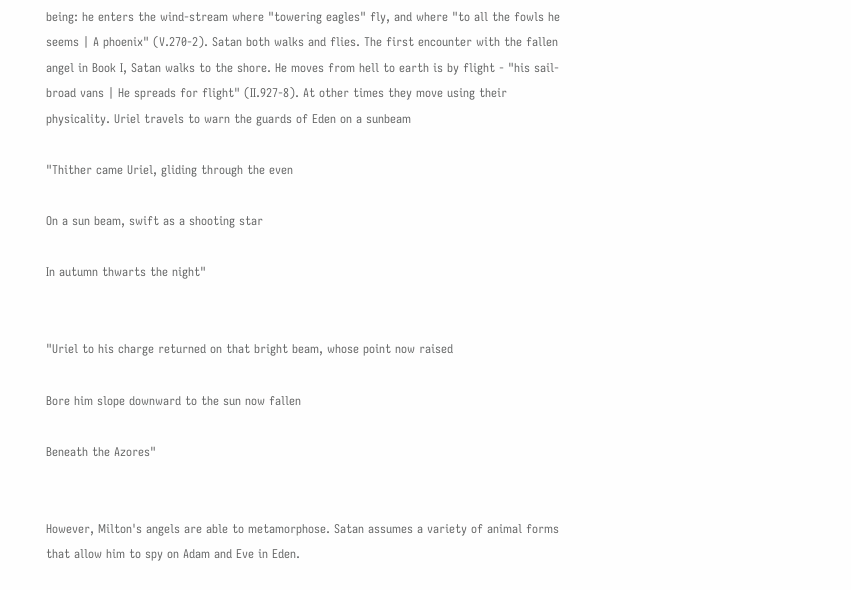being: he enters the wind-stream where "towering eagles" fly, and where "to all the fowls he seems | A phoenix" (V.270-2). Satan both walks and flies. The first encounter with the fallen angel in Book I, Satan walks to the shore. He moves from hell to earth is by flight - "his sail-broad vans | He spreads for flight" (II.927-8). At other times they move using their physicality. Uriel travels to warn the guards of Eden on a sunbeam

"Thither came Uriel, gliding through the even

On a sun beam, swift as a shooting star

In autumn thwarts the night"


"Uriel to his charge returned on that bright beam, whose point now raised

Bore him slope downward to the sun now fallen

Beneath the Azores"


However, Milton's angels are able to metamorphose. Satan assumes a variety of animal forms that allow him to spy on Adam and Eve in Eden.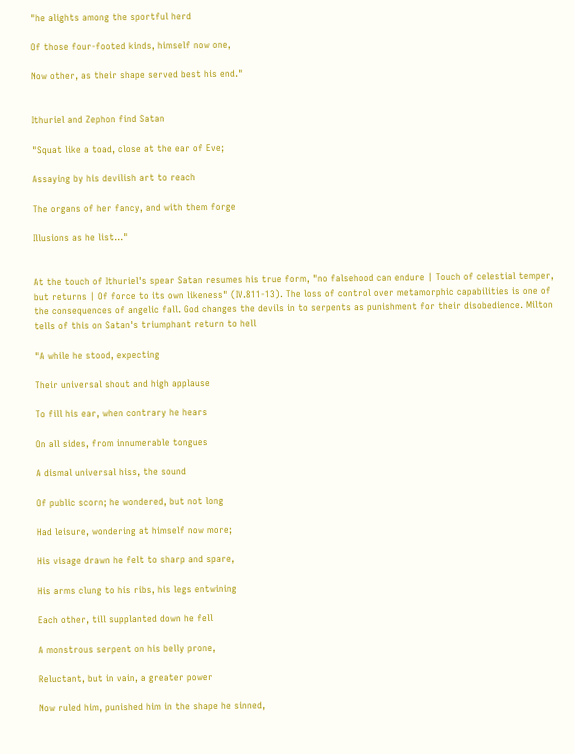"he alights among the sportful herd

Of those four-footed kinds, himself now one,

Now other, as their shape served best his end."


Ithuriel and Zephon find Satan

"Squat like a toad, close at the ear of Eve;

Assaying by his devilish art to reach

The organs of her fancy, and with them forge

Illusions as he list…"


At the touch of Ithuriel's spear Satan resumes his true form, "no falsehood can endure | Touch of celestial temper, but returns | Of force to its own likeness" (IV.811-13). The loss of control over metamorphic capabilities is one of the consequences of angelic fall. God changes the devils in to serpents as punishment for their disobedience. Milton tells of this on Satan's triumphant return to hell

"A while he stood, expecting

Their universal shout and high applause

To fill his ear, when contrary he hears

On all sides, from innumerable tongues

A dismal universal hiss, the sound

Of public scorn; he wondered, but not long

Had leisure, wondering at himself now more;

His visage drawn he felt to sharp and spare,

His arms clung to his ribs, his legs entwining

Each other, till supplanted down he fell

A monstrous serpent on his belly prone,

Reluctant, but in vain, a greater power

Now ruled him, punished him in the shape he sinned,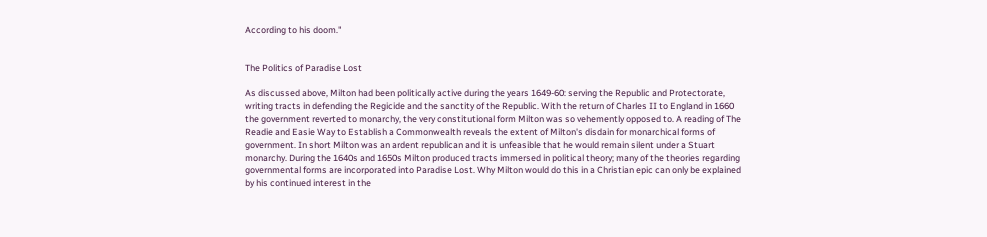According to his doom."


The Politics of Paradise Lost

As discussed above, Milton had been politically active during the years 1649-60: serving the Republic and Protectorate, writing tracts in defending the Regicide and the sanctity of the Republic. With the return of Charles II to England in 1660 the government reverted to monarchy, the very constitutional form Milton was so vehemently opposed to. A reading of The Readie and Easie Way to Establish a Commonwealth reveals the extent of Milton's disdain for monarchical forms of government. In short Milton was an ardent republican and it is unfeasible that he would remain silent under a Stuart monarchy. During the 1640s and 1650s Milton produced tracts immersed in political theory; many of the theories regarding governmental forms are incorporated into Paradise Lost. Why Milton would do this in a Christian epic can only be explained by his continued interest in the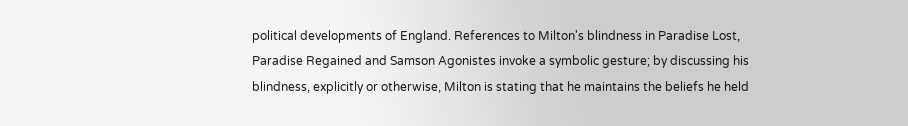political developments of England. References to Milton's blindness in Paradise Lost, Paradise Regained and Samson Agonistes invoke a symbolic gesture; by discussing his blindness, explicitly or otherwise, Milton is stating that he maintains the beliefs he held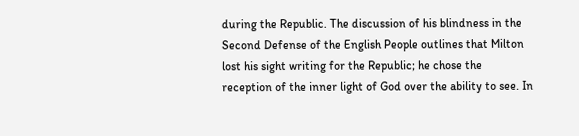during the Republic. The discussion of his blindness in the Second Defense of the English People outlines that Milton lost his sight writing for the Republic; he chose the reception of the inner light of God over the ability to see. In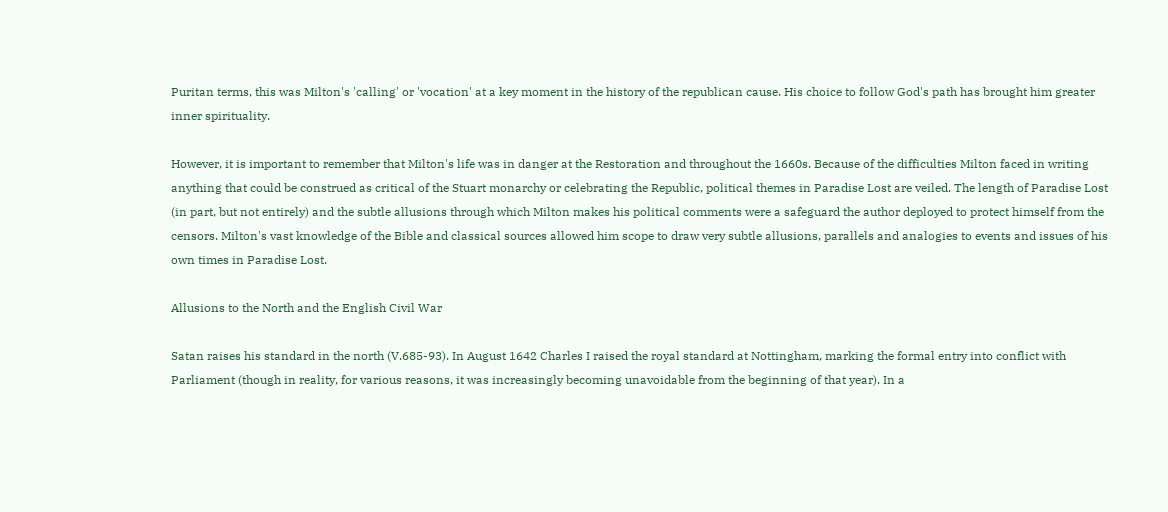Puritan terms, this was Milton's 'calling' or 'vocation' at a key moment in the history of the republican cause. His choice to follow God's path has brought him greater inner spirituality.

However, it is important to remember that Milton's life was in danger at the Restoration and throughout the 1660s. Because of the difficulties Milton faced in writing anything that could be construed as critical of the Stuart monarchy or celebrating the Republic, political themes in Paradise Lost are veiled. The length of Paradise Lost (in part, but not entirely) and the subtle allusions through which Milton makes his political comments were a safeguard the author deployed to protect himself from the censors. Milton's vast knowledge of the Bible and classical sources allowed him scope to draw very subtle allusions, parallels and analogies to events and issues of his own times in Paradise Lost.

Allusions to the North and the English Civil War

Satan raises his standard in the north (V.685-93). In August 1642 Charles I raised the royal standard at Nottingham, marking the formal entry into conflict with Parliament (though in reality, for various reasons, it was increasingly becoming unavoidable from the beginning of that year). In a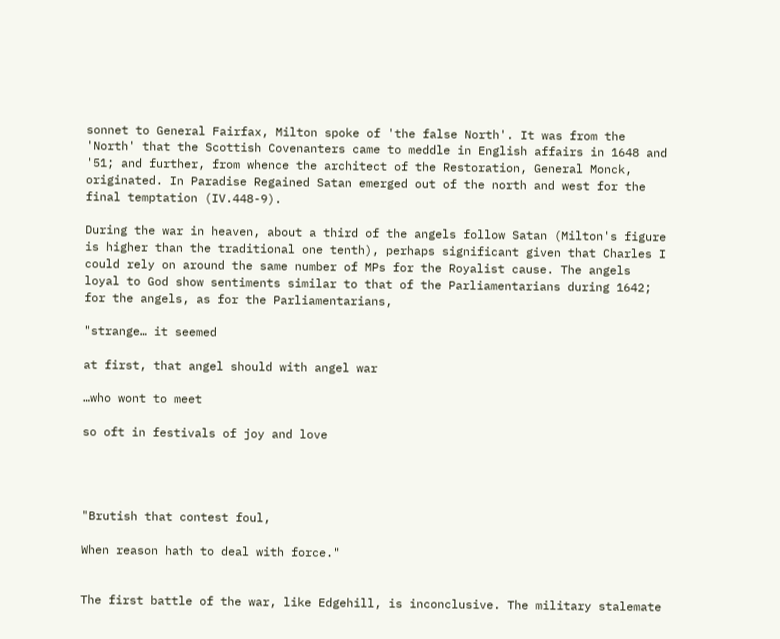sonnet to General Fairfax, Milton spoke of 'the false North'. It was from the 'North' that the Scottish Covenanters came to meddle in English affairs in 1648 and '51; and further, from whence the architect of the Restoration, General Monck, originated. In Paradise Regained Satan emerged out of the north and west for the final temptation (IV.448-9).

During the war in heaven, about a third of the angels follow Satan (Milton's figure is higher than the traditional one tenth), perhaps significant given that Charles I could rely on around the same number of MPs for the Royalist cause. The angels loyal to God show sentiments similar to that of the Parliamentarians during 1642; for the angels, as for the Parliamentarians,

"strange… it seemed

at first, that angel should with angel war

…who wont to meet

so oft in festivals of joy and love




"Brutish that contest foul,

When reason hath to deal with force."


The first battle of the war, like Edgehill, is inconclusive. The military stalemate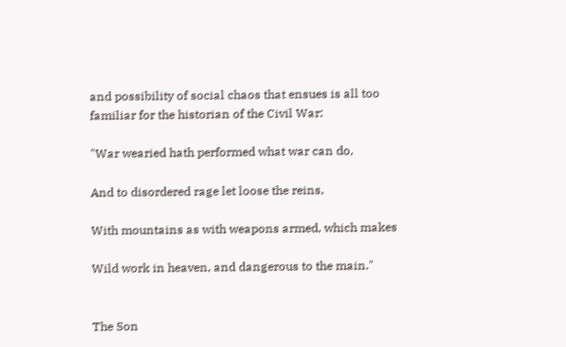and possibility of social chaos that ensues is all too familiar for the historian of the Civil War:

"War wearied hath performed what war can do,

And to disordered rage let loose the reins,

With mountains as with weapons armed, which makes

Wild work in heaven, and dangerous to the main."


The Son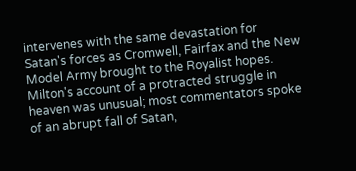intervenes with the same devastation for Satan's forces as Cromwell, Fairfax and the New Model Army brought to the Royalist hopes. Milton's account of a protracted struggle in heaven was unusual; most commentators spoke of an abrupt fall of Satan,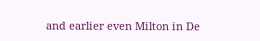and earlier even Milton in De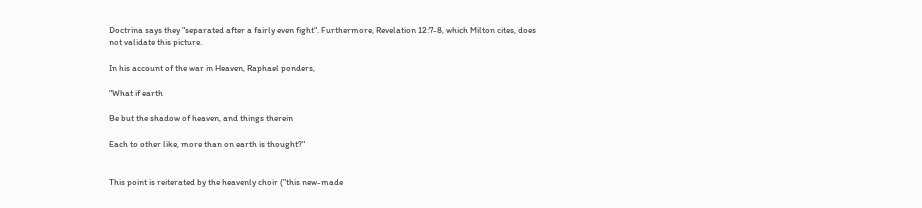Doctrina says they "separated after a fairly even fight". Furthermore, Revelation 12:7-8, which Milton cites, does not validate this picture.

In his account of the war in Heaven, Raphael ponders,

"What if earth

Be but the shadow of heaven, and things therein

Each to other like, more than on earth is thought?"


This point is reiterated by the heavenly choir ("this new-made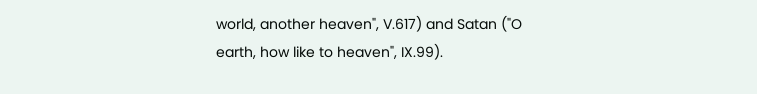world, another heaven", V.617) and Satan ("O earth, how like to heaven", IX.99).